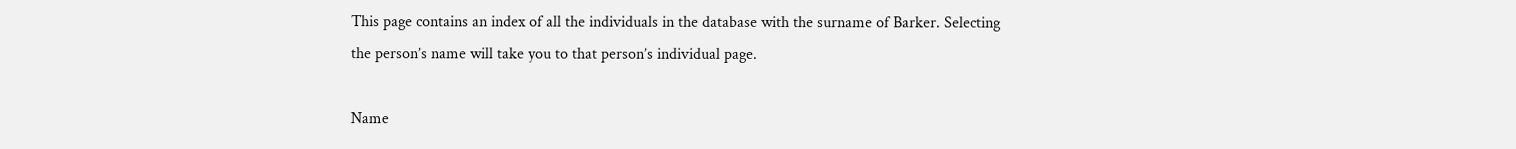This page contains an index of all the individuals in the database with the surname of Barker. Selecting the person’s name will take you to that person’s individual page.

Name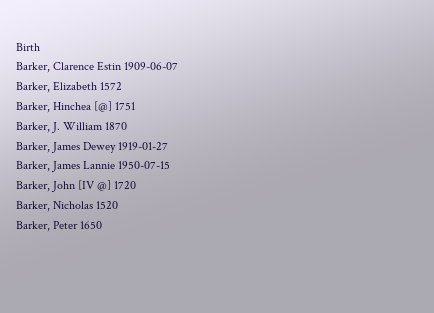Birth
Barker, Clarence Estin 1909-06-07
Barker, Elizabeth 1572
Barker, Hinchea [@] 1751
Barker, J. William 1870
Barker, James Dewey 1919-01-27
Barker, James Lannie 1950-07-15
Barker, John [IV @] 1720
Barker, Nicholas 1520
Barker, Peter 1650